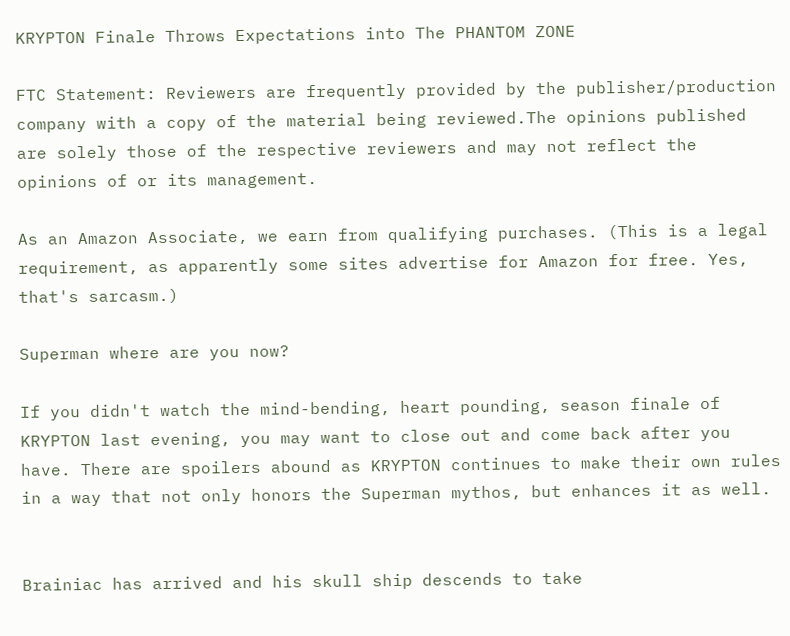KRYPTON Finale Throws Expectations into The PHANTOM ZONE

FTC Statement: Reviewers are frequently provided by the publisher/production company with a copy of the material being reviewed.The opinions published are solely those of the respective reviewers and may not reflect the opinions of or its management.

As an Amazon Associate, we earn from qualifying purchases. (This is a legal requirement, as apparently some sites advertise for Amazon for free. Yes, that's sarcasm.)

Superman where are you now?

If you didn't watch the mind-bending, heart pounding, season finale of KRYPTON last evening, you may want to close out and come back after you have. There are spoilers abound as KRYPTON continues to make their own rules in a way that not only honors the Superman mythos, but enhances it as well.


Brainiac has arrived and his skull ship descends to take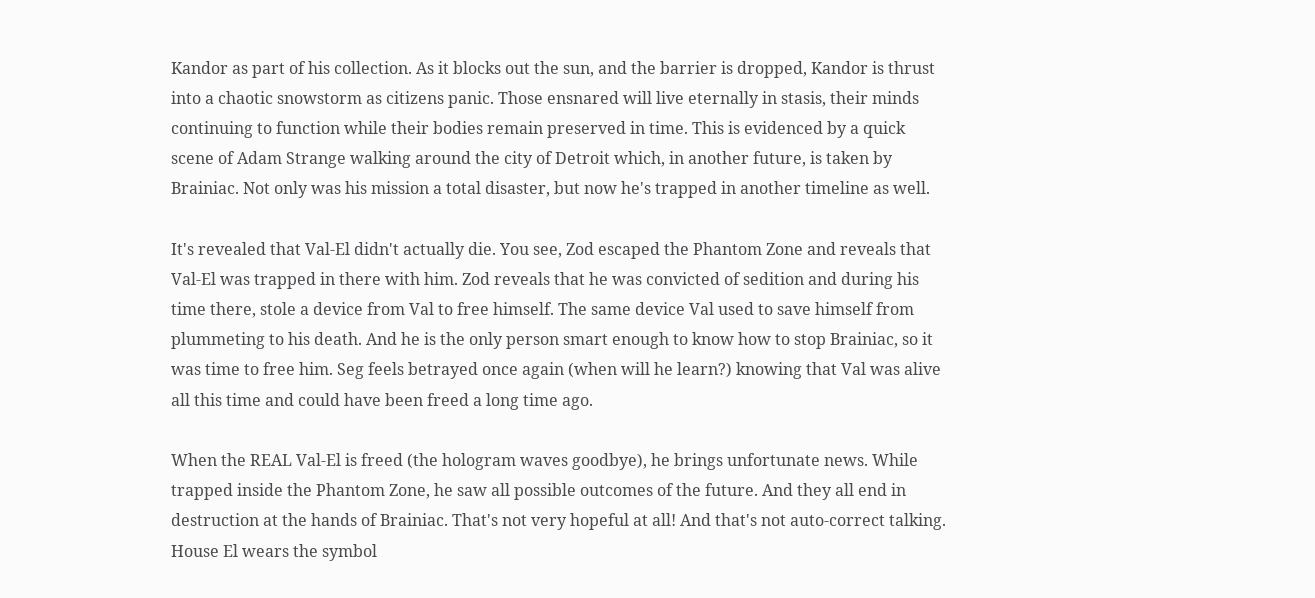Kandor as part of his collection. As it blocks out the sun, and the barrier is dropped, Kandor is thrust into a chaotic snowstorm as citizens panic. Those ensnared will live eternally in stasis, their minds continuing to function while their bodies remain preserved in time. This is evidenced by a quick scene of Adam Strange walking around the city of Detroit which, in another future, is taken by Brainiac. Not only was his mission a total disaster, but now he's trapped in another timeline as well.

It's revealed that Val-El didn't actually die. You see, Zod escaped the Phantom Zone and reveals that Val-El was trapped in there with him. Zod reveals that he was convicted of sedition and during his time there, stole a device from Val to free himself. The same device Val used to save himself from plummeting to his death. And he is the only person smart enough to know how to stop Brainiac, so it was time to free him. Seg feels betrayed once again (when will he learn?) knowing that Val was alive all this time and could have been freed a long time ago.

When the REAL Val-El is freed (the hologram waves goodbye), he brings unfortunate news. While trapped inside the Phantom Zone, he saw all possible outcomes of the future. And they all end in destruction at the hands of Brainiac. That's not very hopeful at all! And that's not auto-correct talking. House El wears the symbol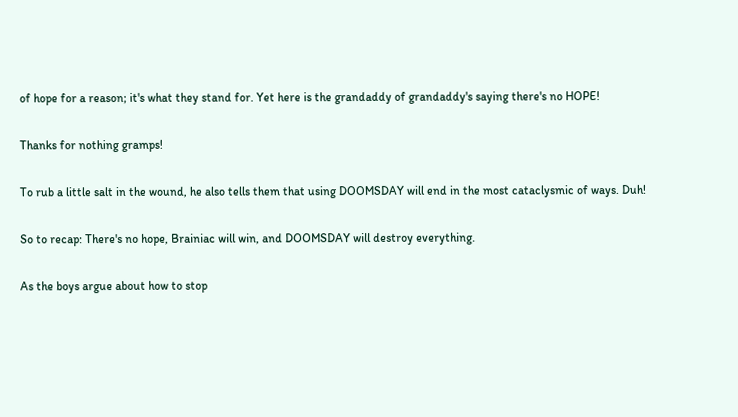of hope for a reason; it's what they stand for. Yet here is the grandaddy of grandaddy's saying there's no HOPE!

Thanks for nothing gramps!

To rub a little salt in the wound, he also tells them that using DOOMSDAY will end in the most cataclysmic of ways. Duh!

So to recap: There's no hope, Brainiac will win, and DOOMSDAY will destroy everything.

As the boys argue about how to stop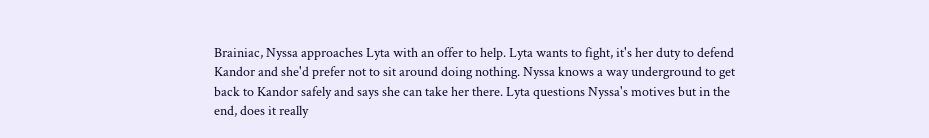Brainiac, Nyssa approaches Lyta with an offer to help. Lyta wants to fight, it's her duty to defend Kandor and she'd prefer not to sit around doing nothing. Nyssa knows a way underground to get back to Kandor safely and says she can take her there. Lyta questions Nyssa's motives but in the end, does it really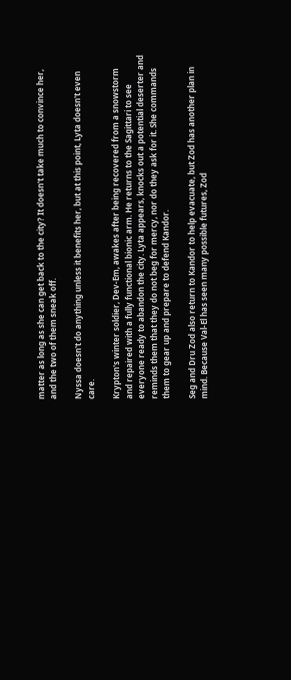matter as long as she can get back to the city? It doesn't take much to convince her, and the two of them sneak off.

Nyssa doesn't do anything unless it benefits her, but at this point, Lyta doesn't even care.

Krypton's winter soldier, Dev-Em, awakes after being recovered from a snowstorm and repaired with a fully functional bionic arm. He returns to the Sagittari to see everyone ready to abandon the city. Lyta appears, knocks out a potential deserter and reminds them that they do not beg for mercy, nor do they ask for it. She commands them to gear up and prepare to defend Kandor.

Seg and Dru Zod also return to Kandor to help evacuate, but Zod has another plan in mind. Because Val-El has seen many possible futures, Zod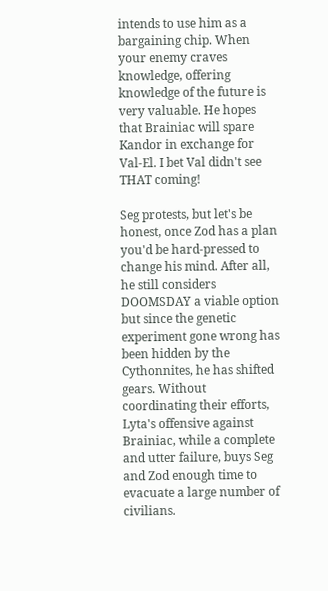intends to use him as a bargaining chip. When your enemy craves knowledge, offering knowledge of the future is very valuable. He hopes that Brainiac will spare Kandor in exchange for Val-El. I bet Val didn't see THAT coming!

Seg protests, but let's be honest, once Zod has a plan you'd be hard-pressed to change his mind. After all, he still considers DOOMSDAY a viable option but since the genetic experiment gone wrong has been hidden by the Cythonnites, he has shifted gears. Without coordinating their efforts, Lyta's offensive against Brainiac, while a complete and utter failure, buys Seg and Zod enough time to evacuate a large number of civilians.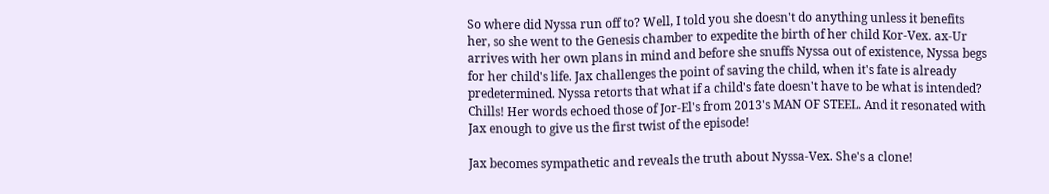So where did Nyssa run off to? Well, I told you she doesn't do anything unless it benefits her, so she went to the Genesis chamber to expedite the birth of her child Kor-Vex. ax-Ur arrives with her own plans in mind and before she snuffs Nyssa out of existence, Nyssa begs for her child's life. Jax challenges the point of saving the child, when it's fate is already predetermined. Nyssa retorts that what if a child's fate doesn't have to be what is intended? Chills! Her words echoed those of Jor-El's from 2013's MAN OF STEEL. And it resonated with Jax enough to give us the first twist of the episode!

Jax becomes sympathetic and reveals the truth about Nyssa-Vex. She's a clone!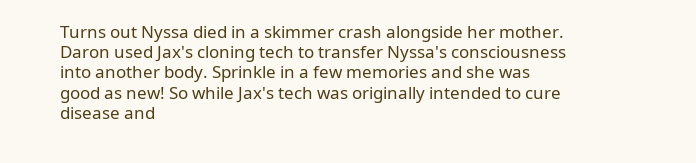Turns out Nyssa died in a skimmer crash alongside her mother. Daron used Jax's cloning tech to transfer Nyssa's consciousness into another body. Sprinkle in a few memories and she was good as new! So while Jax's tech was originally intended to cure disease and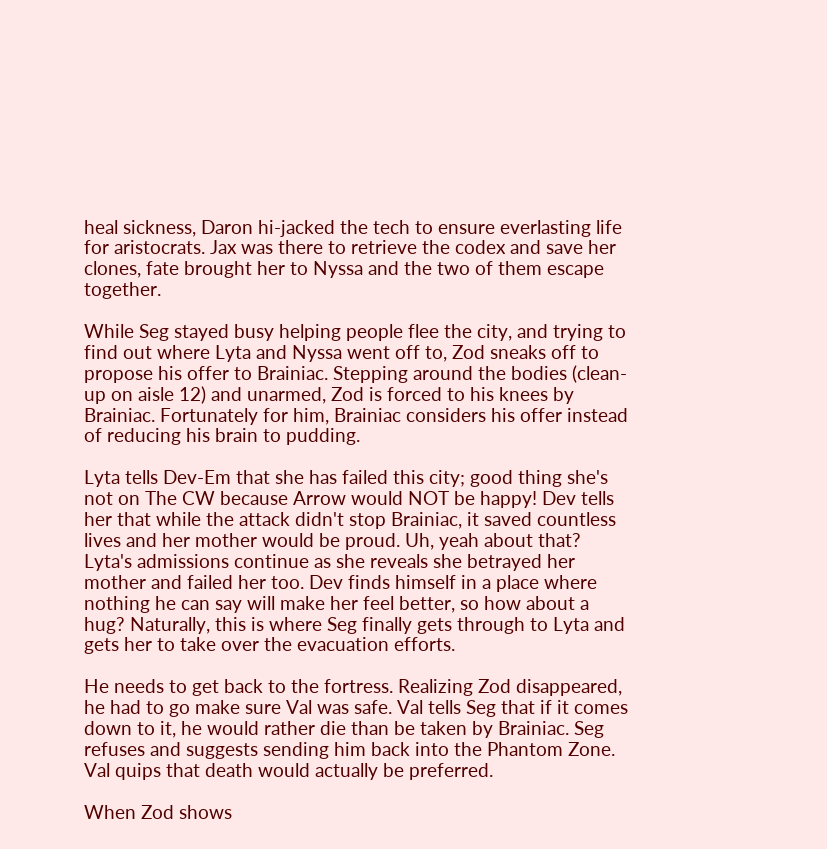heal sickness, Daron hi-jacked the tech to ensure everlasting life for aristocrats. Jax was there to retrieve the codex and save her clones, fate brought her to Nyssa and the two of them escape together.

While Seg stayed busy helping people flee the city, and trying to find out where Lyta and Nyssa went off to, Zod sneaks off to propose his offer to Brainiac. Stepping around the bodies (clean-up on aisle 12) and unarmed, Zod is forced to his knees by Brainiac. Fortunately for him, Brainiac considers his offer instead of reducing his brain to pudding.

Lyta tells Dev-Em that she has failed this city; good thing she's not on The CW because Arrow would NOT be happy! Dev tells her that while the attack didn't stop Brainiac, it saved countless lives and her mother would be proud. Uh, yeah about that? Lyta's admissions continue as she reveals she betrayed her mother and failed her too. Dev finds himself in a place where nothing he can say will make her feel better, so how about a hug? Naturally, this is where Seg finally gets through to Lyta and gets her to take over the evacuation efforts.

He needs to get back to the fortress. Realizing Zod disappeared, he had to go make sure Val was safe. Val tells Seg that if it comes down to it, he would rather die than be taken by Brainiac. Seg refuses and suggests sending him back into the Phantom Zone. Val quips that death would actually be preferred.

When Zod shows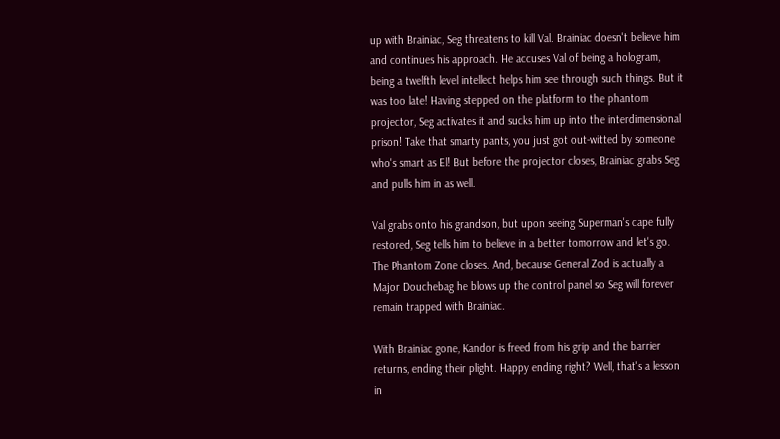up with Brainiac, Seg threatens to kill Val. Brainiac doesn't believe him and continues his approach. He accuses Val of being a hologram, being a twelfth level intellect helps him see through such things. But it was too late! Having stepped on the platform to the phantom projector, Seg activates it and sucks him up into the interdimensional prison! Take that smarty pants, you just got out-witted by someone who's smart as El! But before the projector closes, Brainiac grabs Seg and pulls him in as well.

Val grabs onto his grandson, but upon seeing Superman's cape fully restored, Seg tells him to believe in a better tomorrow and let's go. The Phantom Zone closes. And, because General Zod is actually a Major Douchebag he blows up the control panel so Seg will forever remain trapped with Brainiac.

With Brainiac gone, Kandor is freed from his grip and the barrier returns, ending their plight. Happy ending right? Well, that's a lesson in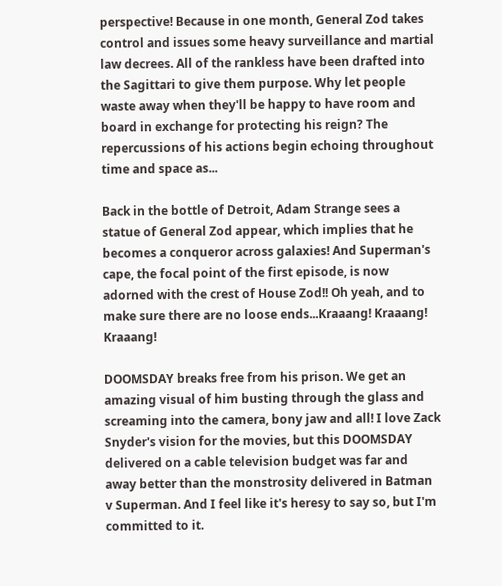perspective! Because in one month, General Zod takes control and issues some heavy surveillance and martial law decrees. All of the rankless have been drafted into the Sagittari to give them purpose. Why let people waste away when they'll be happy to have room and board in exchange for protecting his reign? The repercussions of his actions begin echoing throughout time and space as...

Back in the bottle of Detroit, Adam Strange sees a statue of General Zod appear, which implies that he becomes a conqueror across galaxies! And Superman's cape, the focal point of the first episode, is now adorned with the crest of House Zod!! Oh yeah, and to make sure there are no loose ends...Kraaang! Kraaang! Kraaang!

DOOMSDAY breaks free from his prison. We get an amazing visual of him busting through the glass and screaming into the camera, bony jaw and all! I love Zack Snyder's vision for the movies, but this DOOMSDAY delivered on a cable television budget was far and away better than the monstrosity delivered in Batman v Superman. And I feel like it's heresy to say so, but I'm committed to it.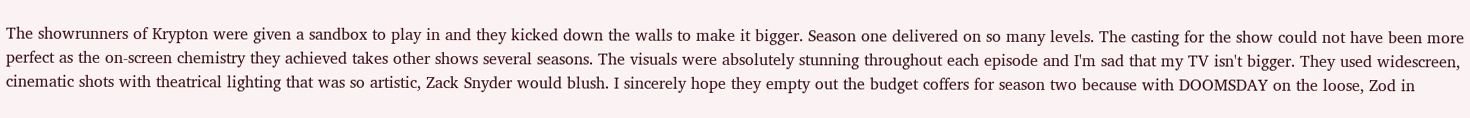The showrunners of Krypton were given a sandbox to play in and they kicked down the walls to make it bigger. Season one delivered on so many levels. The casting for the show could not have been more perfect as the on-screen chemistry they achieved takes other shows several seasons. The visuals were absolutely stunning throughout each episode and I'm sad that my TV isn't bigger. They used widescreen, cinematic shots with theatrical lighting that was so artistic, Zack Snyder would blush. I sincerely hope they empty out the budget coffers for season two because with DOOMSDAY on the loose, Zod in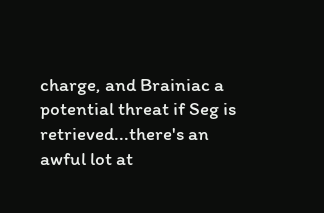charge, and Brainiac a potential threat if Seg is retrieved...there's an awful lot at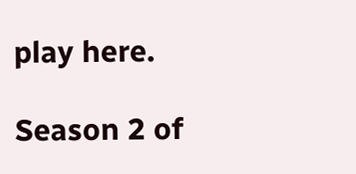play here.

Season 2 of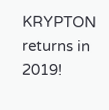KRYPTON returns in 2019!